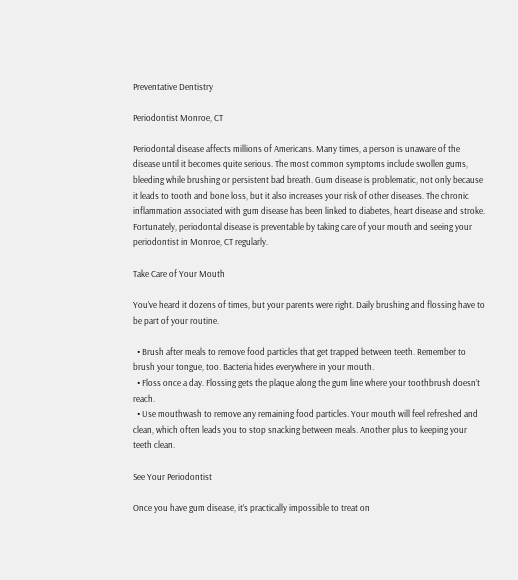Preventative Dentistry

Periodontist Monroe, CT

Periodontal disease affects millions of Americans. Many times, a person is unaware of the disease until it becomes quite serious. The most common symptoms include swollen gums, bleeding while brushing or persistent bad breath. Gum disease is problematic, not only because it leads to tooth and bone loss, but it also increases your risk of other diseases. The chronic inflammation associated with gum disease has been linked to diabetes, heart disease and stroke. Fortunately, periodontal disease is preventable by taking care of your mouth and seeing your periodontist in Monroe, CT regularly.

Take Care of Your Mouth

You’ve heard it dozens of times, but your parents were right. Daily brushing and flossing have to be part of your routine.

  • Brush after meals to remove food particles that get trapped between teeth. Remember to brush your tongue, too. Bacteria hides everywhere in your mouth.
  • Floss once a day. Flossing gets the plaque along the gum line where your toothbrush doesn’t reach.
  • Use mouthwash to remove any remaining food particles. Your mouth will feel refreshed and clean, which often leads you to stop snacking between meals. Another plus to keeping your teeth clean.

See Your Periodontist

Once you have gum disease, it’s practically impossible to treat on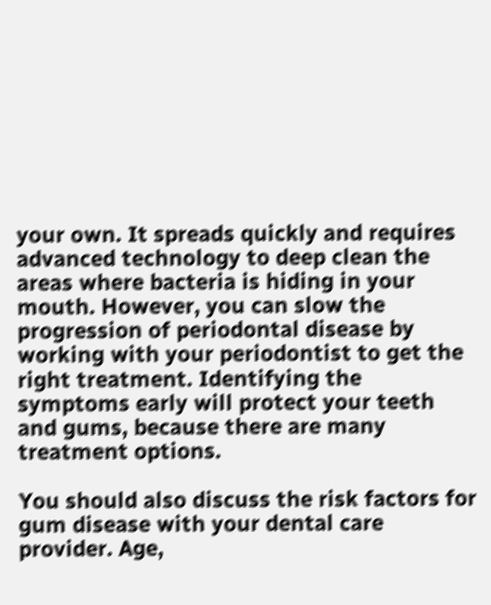your own. It spreads quickly and requires advanced technology to deep clean the areas where bacteria is hiding in your mouth. However, you can slow the progression of periodontal disease by working with your periodontist to get the right treatment. Identifying the symptoms early will protect your teeth and gums, because there are many treatment options.

You should also discuss the risk factors for gum disease with your dental care provider. Age,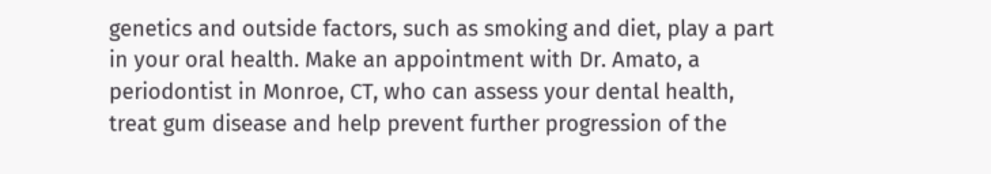genetics and outside factors, such as smoking and diet, play a part in your oral health. Make an appointment with Dr. Amato, a periodontist in Monroe, CT, who can assess your dental health, treat gum disease and help prevent further progression of the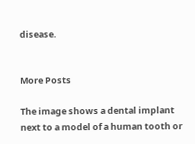disease.


More Posts

The image shows a dental implant next to a model of a human tooth or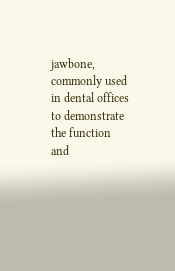jawbone, commonly used in dental offices to demonstrate the function and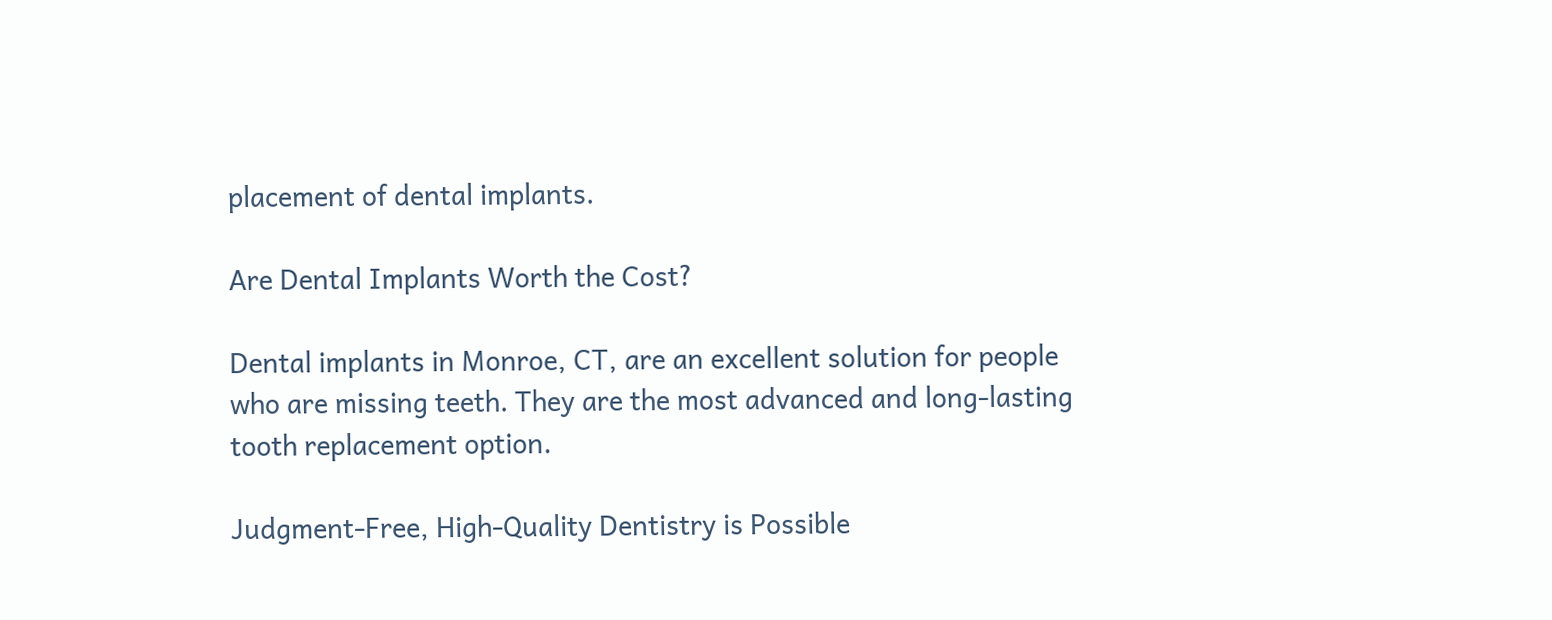placement of dental implants.

Are Dental Implants Worth the Cost?

Dental implants in Monroe, CT, are an excellent solution for people who are missing teeth. They are the most advanced and long-lasting tooth replacement option.

Judgment-Free, High-Quality Dentistry is Possible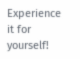Experience it for yourself!